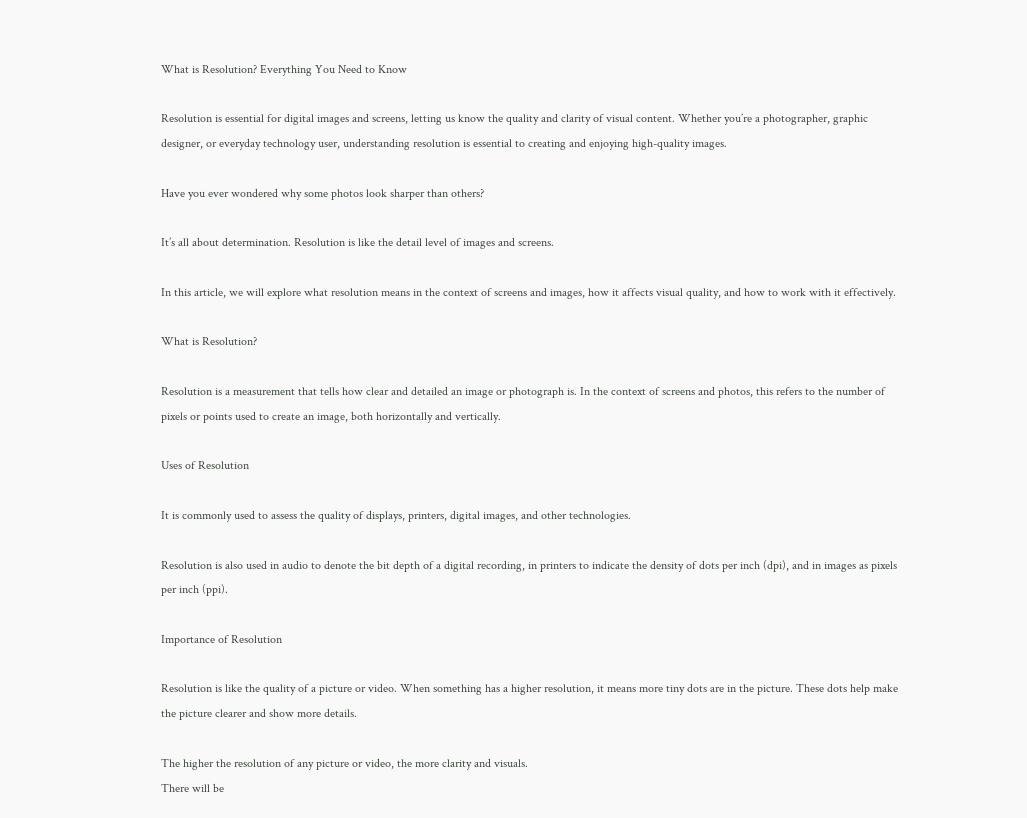What is Resolution? Everything You Need to Know

Resolution is essential for digital images and screens, letting us know the quality and clarity of visual content. Whether you’re a photographer, graphic designer, or everyday technology user, understanding resolution is essential to creating and enjoying high-quality images.

Have you ever wondered why some photos look sharper than others?

It’s all about determination. Resolution is like the detail level of images and screens.

In this article, we will explore what resolution means in the context of screens and images, how it affects visual quality, and how to work with it effectively.

What is Resolution?

Resolution is a measurement that tells how clear and detailed an image or photograph is. In the context of screens and photos, this refers to the number of pixels or points used to create an image, both horizontally and vertically.

Uses of Resolution

It is commonly used to assess the quality of displays, printers, digital images, and other technologies.

Resolution is also used in audio to denote the bit depth of a digital recording, in printers to indicate the density of dots per inch (dpi), and in images as pixels per inch (ppi).

Importance of Resolution

Resolution is like the quality of a picture or video. When something has a higher resolution, it means more tiny dots are in the picture. These dots help make the picture clearer and show more details.

The higher the resolution of any picture or video, the more clarity and visuals.
There will be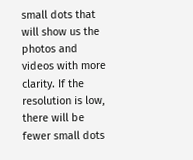small dots that will show us the photos and videos with more clarity. If the resolution is low, there will be fewer small dots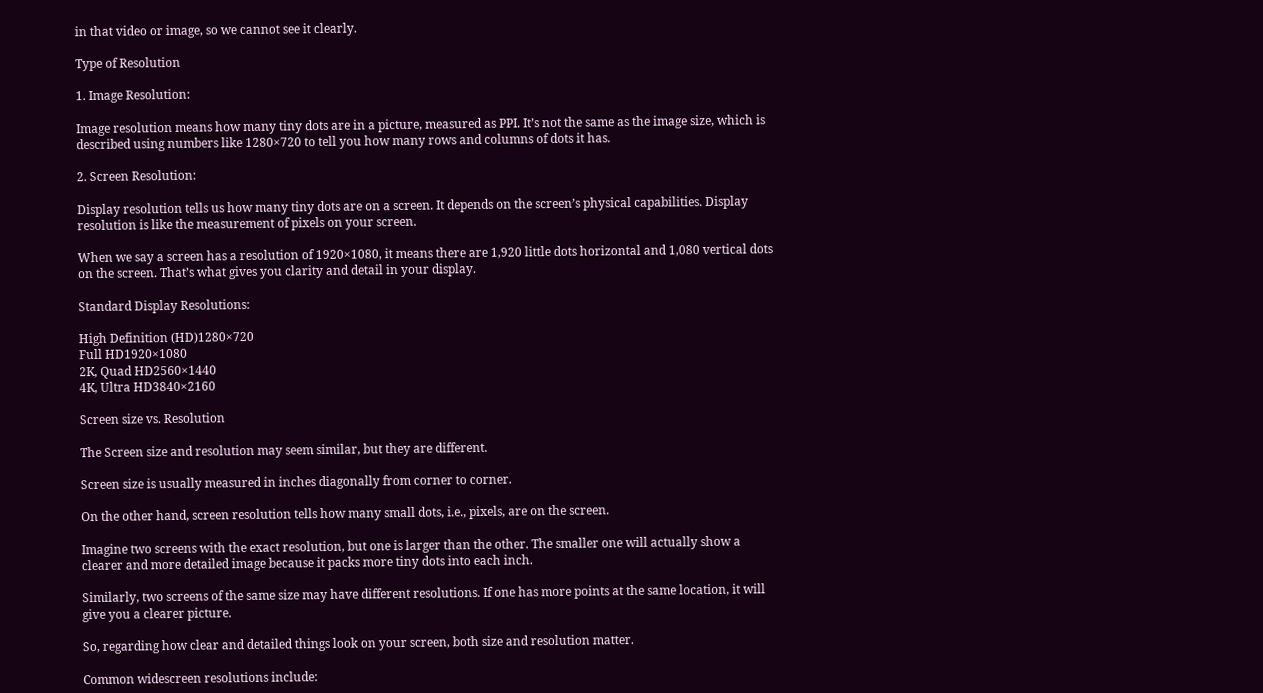in that video or image, so we cannot see it clearly.

Type of Resolution

1. Image Resolution:

Image resolution means how many tiny dots are in a picture, measured as PPI. It’s not the same as the image size, which is described using numbers like 1280×720 to tell you how many rows and columns of dots it has.

2. Screen Resolution:

Display resolution tells us how many tiny dots are on a screen. It depends on the screen’s physical capabilities. Display resolution is like the measurement of pixels on your screen.

When we say a screen has a resolution of 1920×1080, it means there are 1,920 little dots horizontal and 1,080 vertical dots on the screen. That’s what gives you clarity and detail in your display.

Standard Display Resolutions:

High Definition (HD)1280×720
Full HD1920×1080
2K, Quad HD2560×1440
4K, Ultra HD3840×2160

Screen size vs. Resolution

The Screen size and resolution may seem similar, but they are different.

Screen size is usually measured in inches diagonally from corner to corner.

On the other hand, screen resolution tells how many small dots, i.e., pixels, are on the screen.

Imagine two screens with the exact resolution, but one is larger than the other. The smaller one will actually show a clearer and more detailed image because it packs more tiny dots into each inch.

Similarly, two screens of the same size may have different resolutions. If one has more points at the same location, it will give you a clearer picture.

So, regarding how clear and detailed things look on your screen, both size and resolution matter.

Common widescreen resolutions include: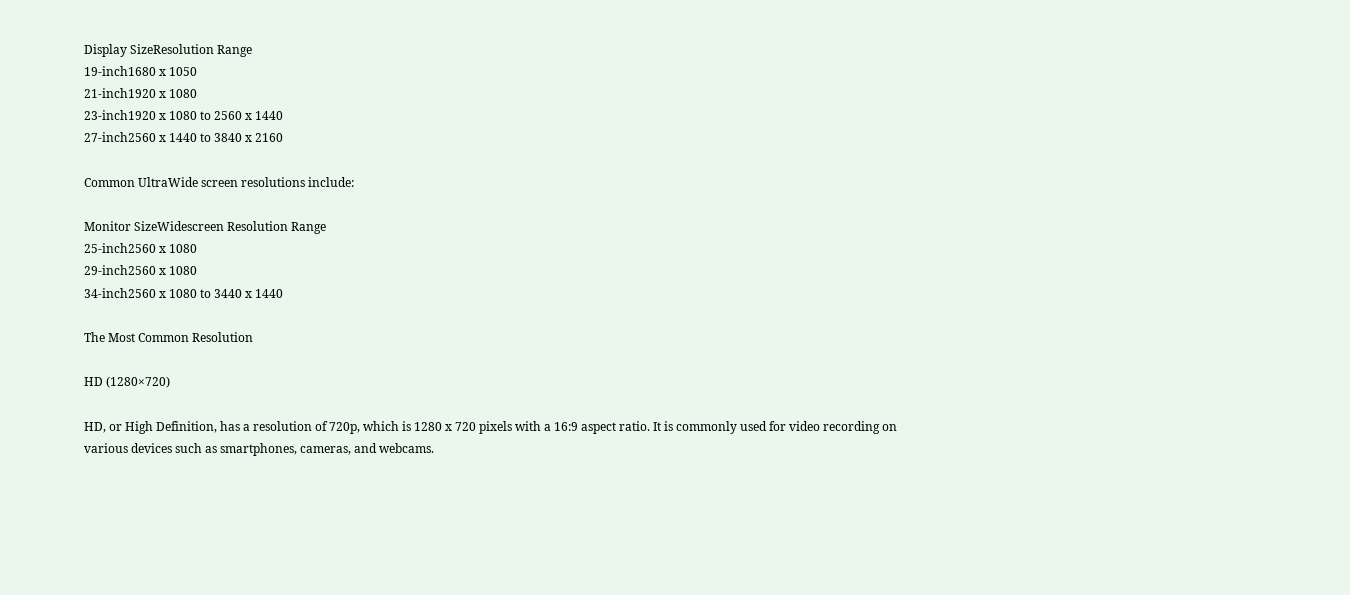Display SizeResolution Range
19-inch1680 x 1050
21-inch1920 x 1080
23-inch1920 x 1080 to 2560 x 1440
27-inch2560 x 1440 to 3840 x 2160

Common UltraWide screen resolutions include:

Monitor SizeWidescreen Resolution Range
25-inch2560 x 1080
29-inch2560 x 1080
34-inch2560 x 1080 to 3440 x 1440

The Most Common Resolution

HD (1280×720)

HD, or High Definition, has a resolution of 720p, which is 1280 x 720 pixels with a 16:9 aspect ratio. It is commonly used for video recording on various devices such as smartphones, cameras, and webcams.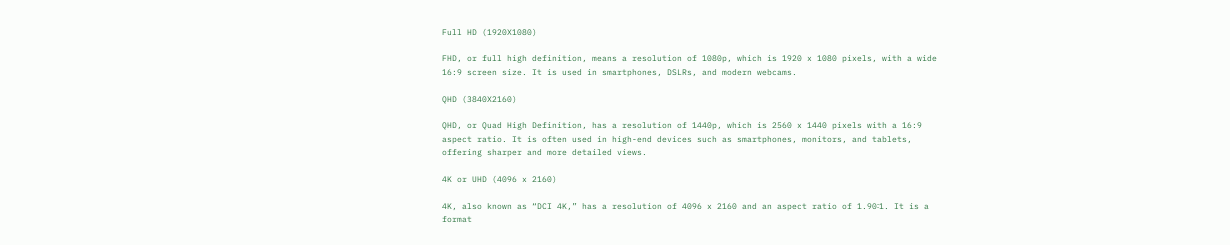Full HD (1920X1080)

FHD, or full high definition, means a resolution of 1080p, which is 1920 x 1080 pixels, with a wide 16:9 screen size. It is used in smartphones, DSLRs, and modern webcams.

QHD (3840X2160)

QHD, or Quad High Definition, has a resolution of 1440p, which is 2560 x 1440 pixels with a 16:9 aspect ratio. It is often used in high-end devices such as smartphones, monitors, and tablets, offering sharper and more detailed views.

4K or UHD (4096 x 2160)

4K, also known as “DCI 4K,” has a resolution of 4096 x 2160 and an aspect ratio of 1.90∶1. It is a format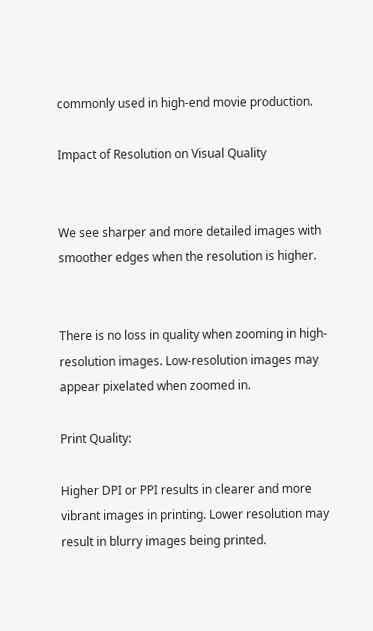commonly used in high-end movie production.

Impact of Resolution on Visual Quality


We see sharper and more detailed images with smoother edges when the resolution is higher.


There is no loss in quality when zooming in high-resolution images. Low-resolution images may appear pixelated when zoomed in.

Print Quality:

Higher DPI or PPI results in clearer and more vibrant images in printing. Lower resolution may result in blurry images being printed.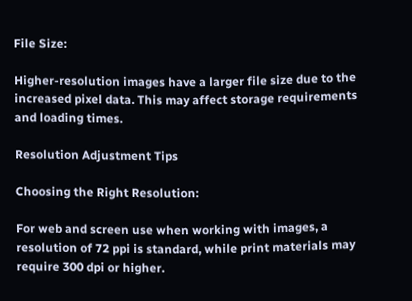File Size:

Higher-resolution images have a larger file size due to the increased pixel data. This may affect storage requirements and loading times.

Resolution Adjustment Tips

Choosing the Right Resolution:

For web and screen use when working with images, a resolution of 72 ppi is standard, while print materials may require 300 dpi or higher.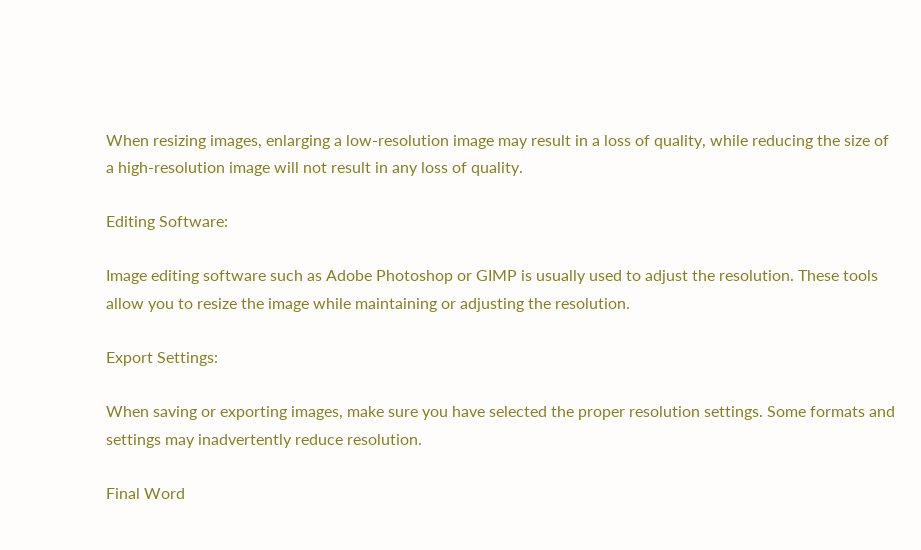When resizing images, enlarging a low-resolution image may result in a loss of quality, while reducing the size of a high-resolution image will not result in any loss of quality.

Editing Software:

Image editing software such as Adobe Photoshop or GIMP is usually used to adjust the resolution. These tools allow you to resize the image while maintaining or adjusting the resolution.

Export Settings:

When saving or exporting images, make sure you have selected the proper resolution settings. Some formats and settings may inadvertently reduce resolution.

Final Word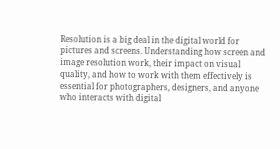Resolution is a big deal in the digital world for pictures and screens. Understanding how screen and image resolution work, their impact on visual quality, and how to work with them effectively is essential for photographers, designers, and anyone who interacts with digital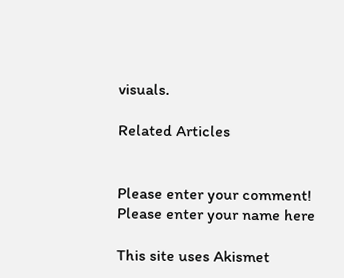visuals.

Related Articles


Please enter your comment!
Please enter your name here

This site uses Akismet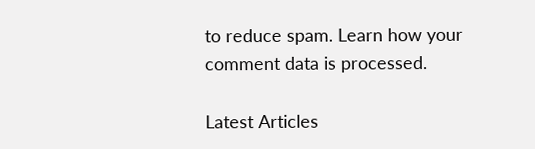to reduce spam. Learn how your comment data is processed.

Latest Articles